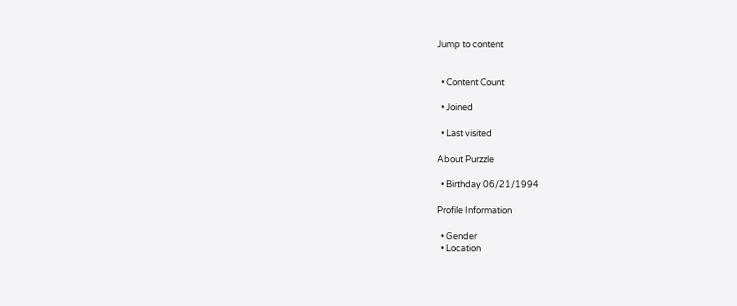Jump to content


  • Content Count

  • Joined

  • Last visited

About Purzzle

  • Birthday 06/21/1994

Profile Information

  • Gender
  • Location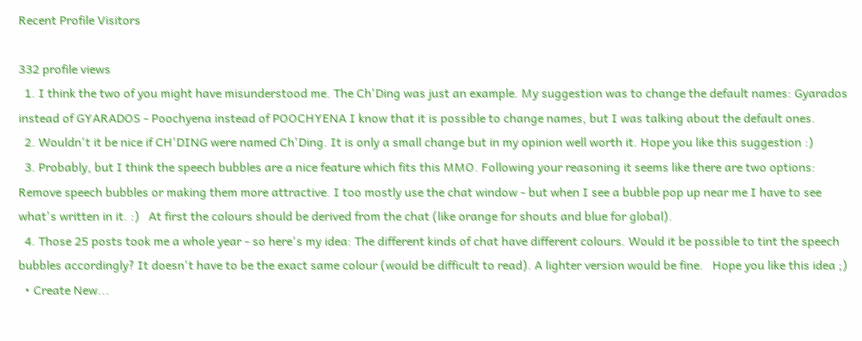Recent Profile Visitors

332 profile views
  1. I think the two of you might have misunderstood me. The Ch'Ding was just an example. My suggestion was to change the default names: Gyarados instead of GYARADOS - Poochyena instead of POOCHYENA I know that it is possible to change names, but I was talking about the default ones.
  2. Wouldn't it be nice if CH'DING were named Ch'Ding. It is only a small change but in my opinion well worth it. Hope you like this suggestion :)
  3. Probably, but I think the speech bubbles are a nice feature which fits this MMO. Following your reasoning it seems like there are two options: Remove speech bubbles or making them more attractive. I too mostly use the chat window - but when I see a bubble pop up near me I have to see what's written in it. :)   At first the colours should be derived from the chat (like orange for shouts and blue for global).
  4. Those 25 posts took me a whole year - so here's my idea: The different kinds of chat have different colours. Would it be possible to tint the speech bubbles accordingly? It doesn't have to be the exact same colour (would be difficult to read). A lighter version would be fine.   Hope you like this idea ;)
  • Create New...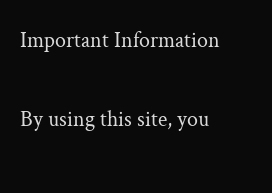Important Information

By using this site, you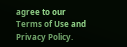agree to our Terms of Use and Privacy Policy.